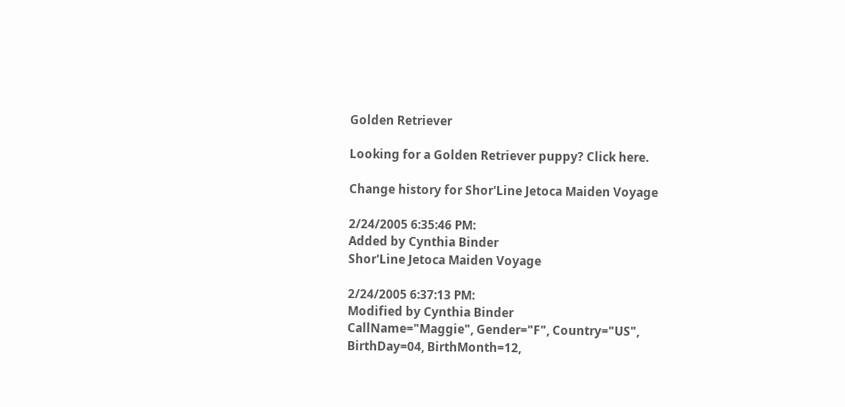Golden Retriever

Looking for a Golden Retriever puppy? Click here.

Change history for Shor'Line Jetoca Maiden Voyage

2/24/2005 6:35:46 PM:
Added by Cynthia Binder
Shor'Line Jetoca Maiden Voyage

2/24/2005 6:37:13 PM:
Modified by Cynthia Binder
CallName="Maggie", Gender="F", Country="US", BirthDay=04, BirthMonth=12,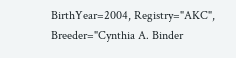BirthYear=2004, Registry="AKC", Breeder="Cynthia A. Binder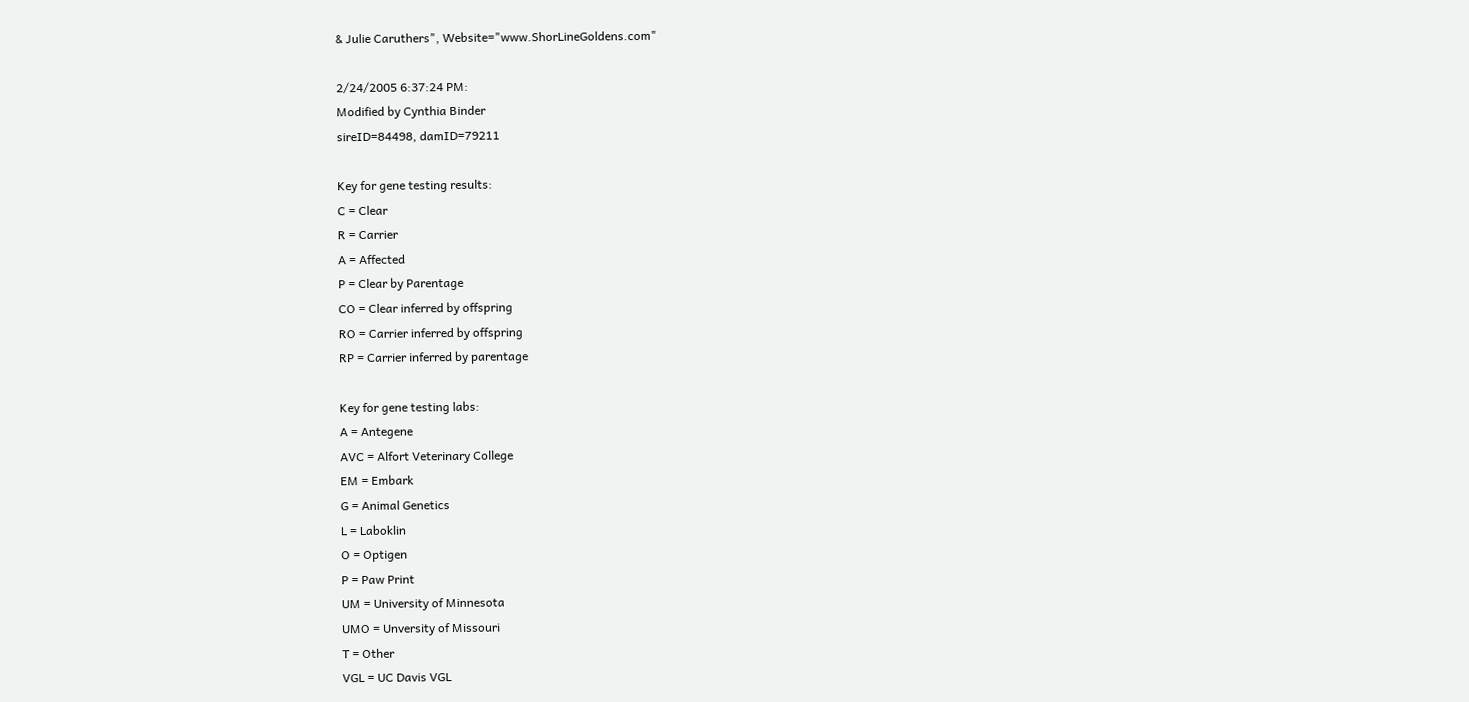& Julie Caruthers", Website="www.ShorLineGoldens.com"

2/24/2005 6:37:24 PM:
Modified by Cynthia Binder
sireID=84498, damID=79211

Key for gene testing results:
C = Clear
R = Carrier
A = Affected
P = Clear by Parentage
CO = Clear inferred by offspring
RO = Carrier inferred by offspring
RP = Carrier inferred by parentage

Key for gene testing labs:
A = Antegene
AVC = Alfort Veterinary College
EM = Embark
G = Animal Genetics
L = Laboklin
O = Optigen
P = Paw Print
UM = University of Minnesota
UMO = Unversity of Missouri
T = Other
VGL = UC Davis VGL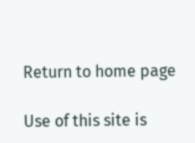Return to home page

Use of this site is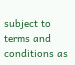subject to terms and conditions as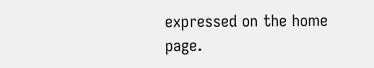expressed on the home page.